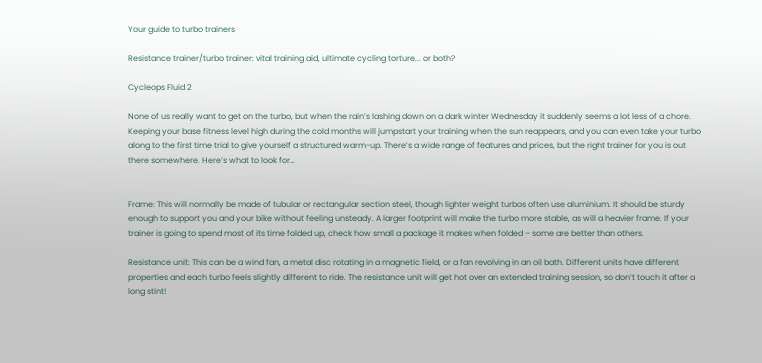Your guide to turbo trainers

Resistance trainer/turbo trainer: vital training aid, ultimate cycling torture... or both?

Cycleops Fluid 2

None of us really want to get on the turbo, but when the rain’s lashing down on a dark winter Wednesday it suddenly seems a lot less of a chore. Keeping your base fitness level high during the cold months will jumpstart your training when the sun reappears, and you can even take your turbo along to the first time trial to give yourself a structured warm-up. There’s a wide range of features and prices, but the right trainer for you is out there somewhere. Here’s what to look for…


Frame: This will normally be made of tubular or rectangular section steel, though lighter weight turbos often use aluminium. It should be sturdy enough to support you and your bike without feeling unsteady. A larger footprint will make the turbo more stable, as will a heavier frame. If your trainer is going to spend most of its time folded up, check how small a package it makes when folded – some are better than others.

Resistance unit: This can be a wind fan, a metal disc rotating in a magnetic field, or a fan revolving in an oil bath. Different units have different properties and each turbo feels slightly different to ride. The resistance unit will get hot over an extended training session, so don’t touch it after a long stint!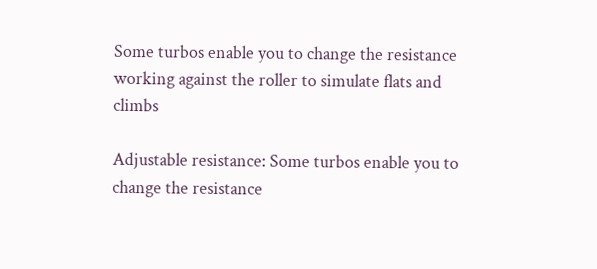Some turbos enable you to change the resistance working against the roller to simulate flats and climbs

Adjustable resistance: Some turbos enable you to change the resistance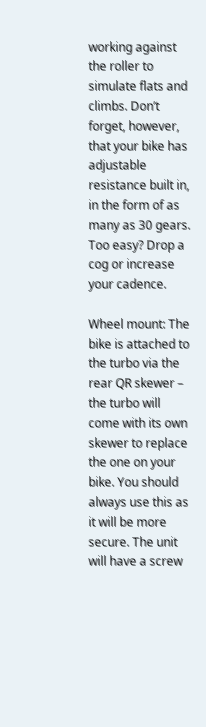working against the roller to simulate flats and climbs. Don’t forget, however, that your bike has adjustable resistance built in, in the form of as many as 30 gears. Too easy? Drop a cog or increase your cadence.

Wheel mount: The bike is attached to the turbo via the rear QR skewer – the turbo will come with its own skewer to replace the one on your bike. You should always use this as it will be more secure. The unit will have a screw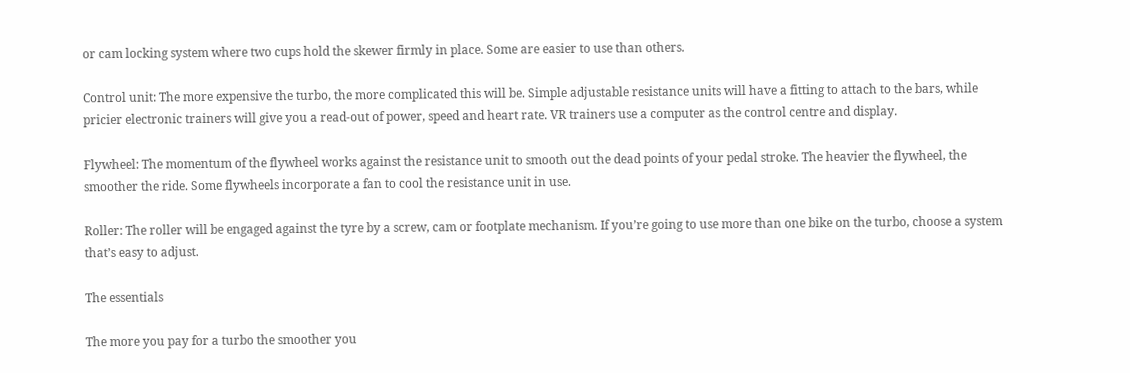or cam locking system where two cups hold the skewer firmly in place. Some are easier to use than others.

Control unit: The more expensive the turbo, the more complicated this will be. Simple adjustable resistance units will have a fitting to attach to the bars, while pricier electronic trainers will give you a read-out of power, speed and heart rate. VR trainers use a computer as the control centre and display.

Flywheel: The momentum of the flywheel works against the resistance unit to smooth out the dead points of your pedal stroke. The heavier the flywheel, the smoother the ride. Some flywheels incorporate a fan to cool the resistance unit in use.

Roller: The roller will be engaged against the tyre by a screw, cam or footplate mechanism. If you’re going to use more than one bike on the turbo, choose a system that’s easy to adjust.

The essentials

The more you pay for a turbo the smoother you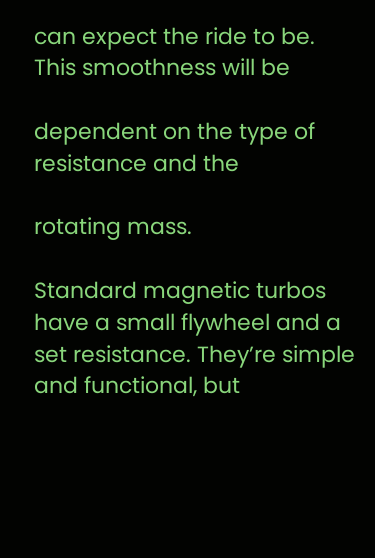can expect the ride to be. This smoothness will be

dependent on the type of resistance and the

rotating mass.

Standard magnetic turbos have a small flywheel and a set resistance. They’re simple and functional, but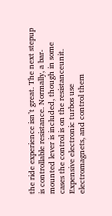the ride experience isn’t great. The next stepup is controllable resistance. Normally, a bar-mounted lever is included, though in some cases the control is on the resistanceunit. Expensive electronic turbos use electromagnets, and control them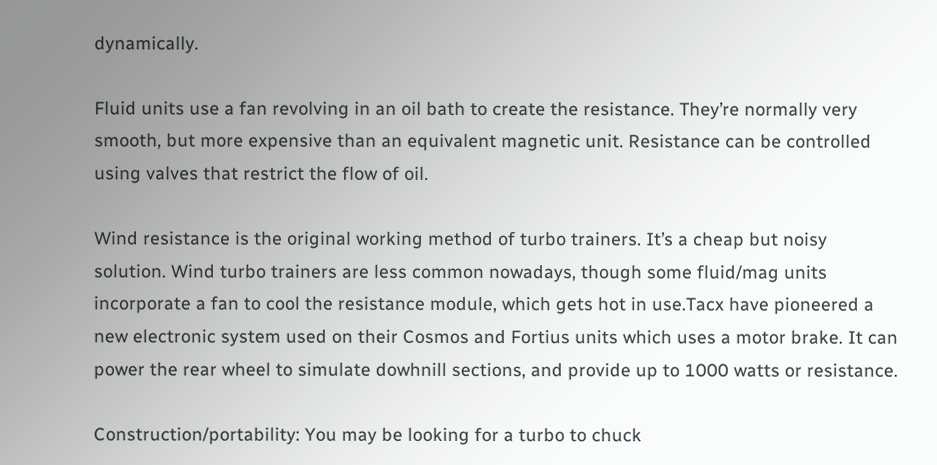dynamically.

Fluid units use a fan revolving in an oil bath to create the resistance. They’re normally very smooth, but more expensive than an equivalent magnetic unit. Resistance can be controlled using valves that restrict the flow of oil.

Wind resistance is the original working method of turbo trainers. It’s a cheap but noisy solution. Wind turbo trainers are less common nowadays, though some fluid/mag units incorporate a fan to cool the resistance module, which gets hot in use.Tacx have pioneered a new electronic system used on their Cosmos and Fortius units which uses a motor brake. It can power the rear wheel to simulate dowhnill sections, and provide up to 1000 watts or resistance.

Construction/portability: You may be looking for a turbo to chuck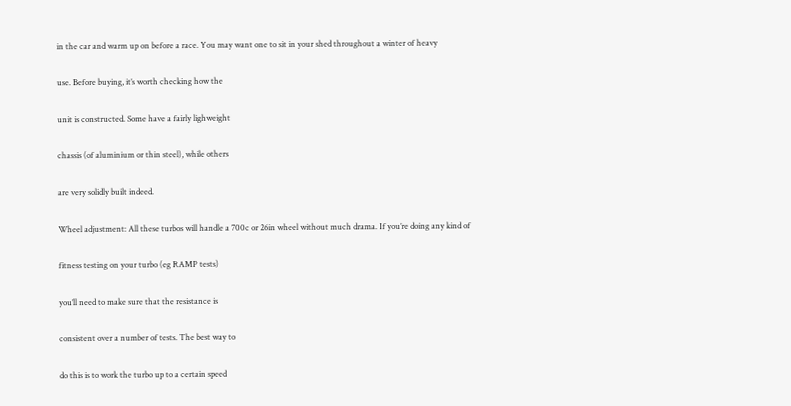in the car and warm up on before a race. You may want one to sit in your shed throughout a winter of heavy

use. Before buying, it’s worth checking how the

unit is constructed. Some have a fairly lighweight

chassis (of aluminium or thin steel), while others

are very solidly built indeed.

Wheel adjustment: All these turbos will handle a 700c or 26in wheel without much drama. If you’re doing any kind of

fitness testing on your turbo (eg RAMP tests)

you’ll need to make sure that the resistance is

consistent over a number of tests. The best way to

do this is to work the turbo up to a certain speed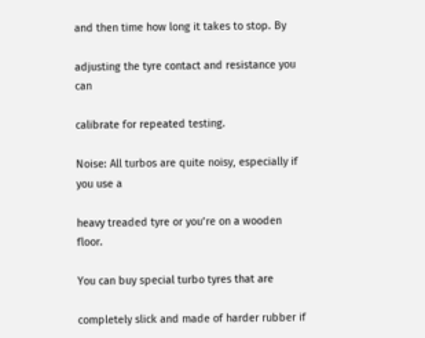and then time how long it takes to stop. By

adjusting the tyre contact and resistance you can

calibrate for repeated testing.

Noise: All turbos are quite noisy, especially if you use a

heavy treaded tyre or you’re on a wooden floor.

You can buy special turbo tyres that are

completely slick and made of harder rubber if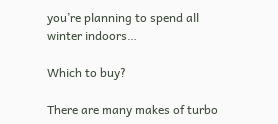you’re planning to spend all winter indoors…

Which to buy?

There are many makes of turbo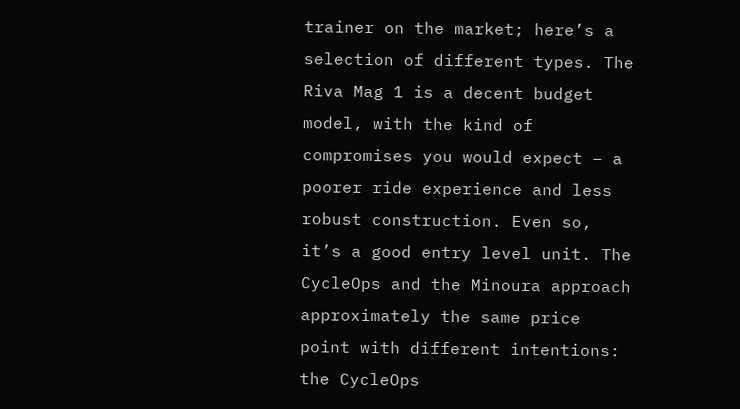trainer on the market; here’s a selection of different types. The Riva Mag 1 is a decent budget model, with the kind of compromises you would expect – a poorer ride experience and less robust construction. Even so, it’s a good entry level unit. The CycleOps and the Minoura approach approximately the same price point with different intentions: the CycleOps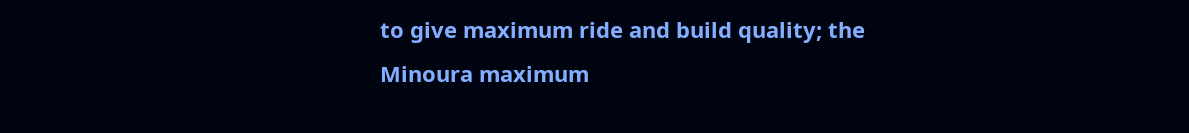to give maximum ride and build quality; the Minoura maximum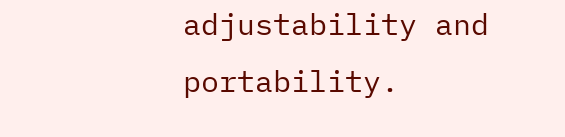adjustability and portability.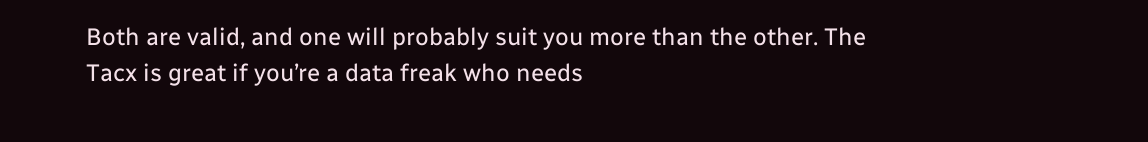Both are valid, and one will probably suit you more than the other. The Tacx is great if you’re a data freak who needs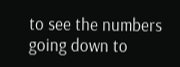to see the numbers going down to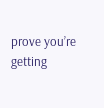prove you’re getting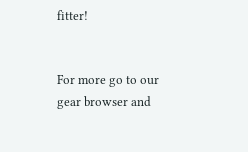fitter!


For more go to our gear browser and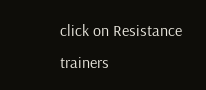click on Resistance trainers